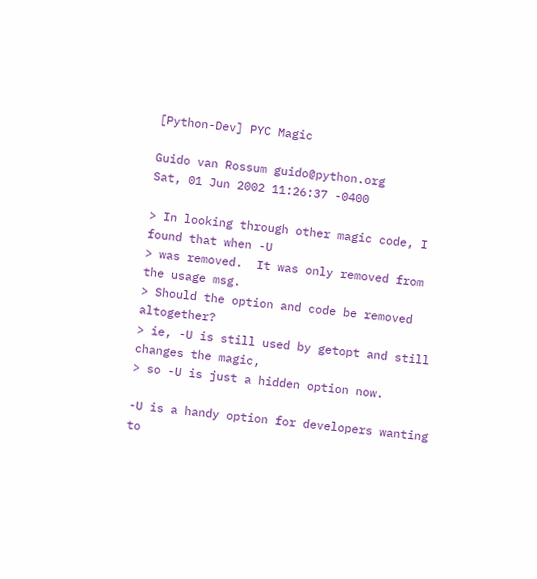[Python-Dev] PYC Magic

Guido van Rossum guido@python.org
Sat, 01 Jun 2002 11:26:37 -0400

> In looking through other magic code, I found that when -U
> was removed.  It was only removed from the usage msg.
> Should the option and code be removed altogether?
> ie, -U is still used by getopt and still changes the magic,
> so -U is just a hidden option now.

-U is a handy option for developers wanting to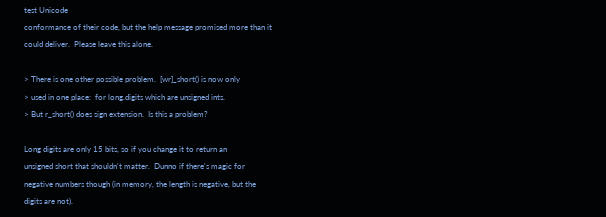test Unicode
conformance of their code, but the help message promised more than it
could deliver.  Please leave this alone.

> There is one other possible problem.  [wr]_short() is now only
> used in one place:  for long.digits which are unsigned ints.
> But r_short() does sign extension.  Is this a problem?

Long digits are only 15 bits, so if you change it to return an
unsigned short that shouldn't matter.  Dunno if there's magic for
negative numbers though (in memory, the length is negative, but the
digits are not).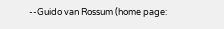--Guido van Rossum (home page: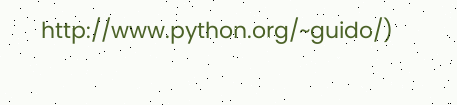http://www.python.org/~guido/)